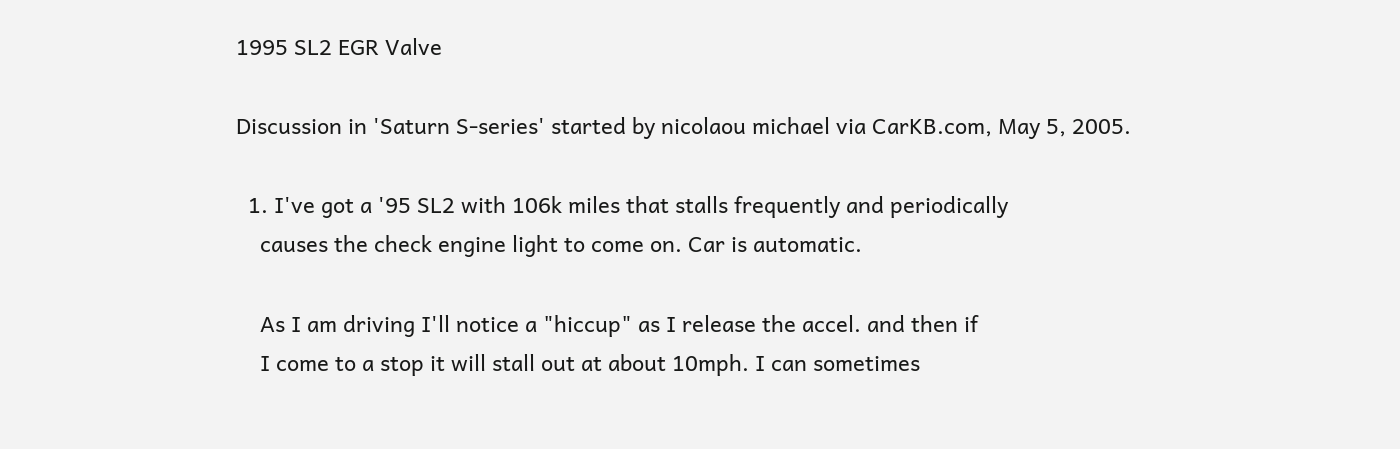1995 SL2 EGR Valve

Discussion in 'Saturn S-series' started by nicolaou michael via CarKB.com, May 5, 2005.

  1. I've got a '95 SL2 with 106k miles that stalls frequently and periodically
    causes the check engine light to come on. Car is automatic.

    As I am driving I'll notice a "hiccup" as I release the accel. and then if
    I come to a stop it will stall out at about 10mph. I can sometimes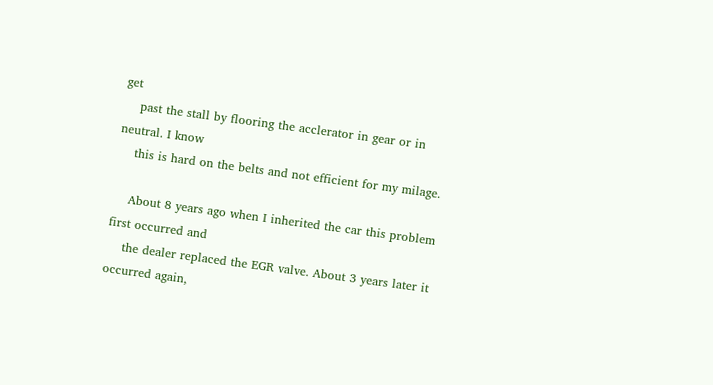get
    past the stall by flooring the acclerator in gear or in neutral. I know
    this is hard on the belts and not efficient for my milage.

    About 8 years ago when I inherited the car this problem first occurred and
    the dealer replaced the EGR valve. About 3 years later it occurred again,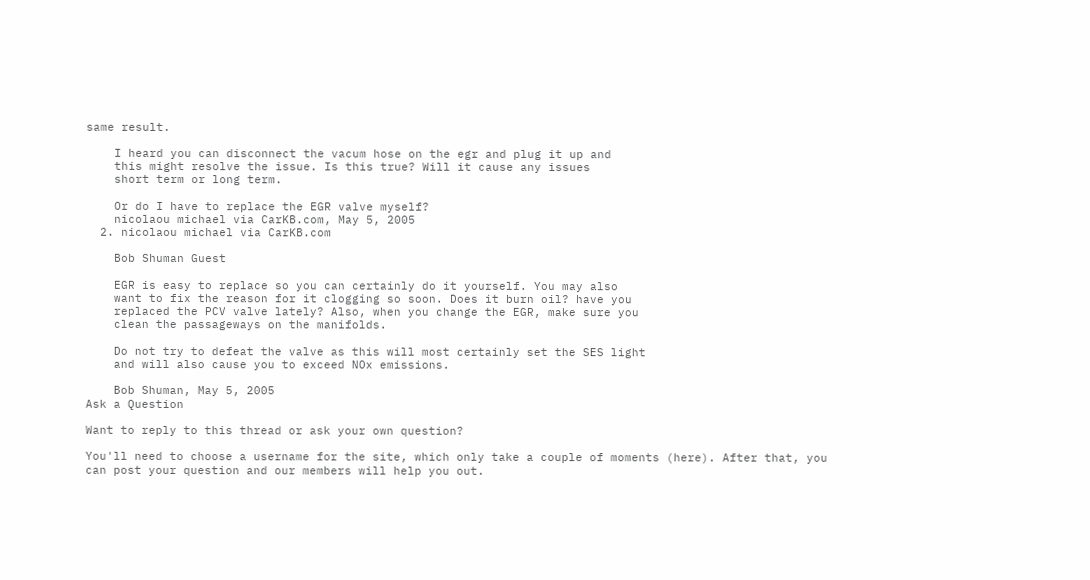same result.

    I heard you can disconnect the vacum hose on the egr and plug it up and
    this might resolve the issue. Is this true? Will it cause any issues
    short term or long term.

    Or do I have to replace the EGR valve myself?
    nicolaou michael via CarKB.com, May 5, 2005
  2. nicolaou michael via CarKB.com

    Bob Shuman Guest

    EGR is easy to replace so you can certainly do it yourself. You may also
    want to fix the reason for it clogging so soon. Does it burn oil? have you
    replaced the PCV valve lately? Also, when you change the EGR, make sure you
    clean the passageways on the manifolds.

    Do not try to defeat the valve as this will most certainly set the SES light
    and will also cause you to exceed NOx emissions.

    Bob Shuman, May 5, 2005
Ask a Question

Want to reply to this thread or ask your own question?

You'll need to choose a username for the site, which only take a couple of moments (here). After that, you can post your question and our members will help you out.